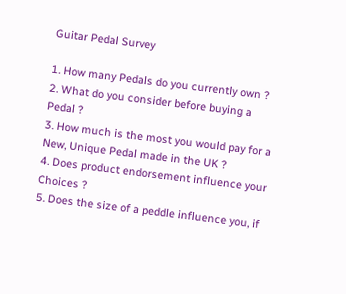Guitar Pedal Survey

1. How many Pedals do you currently own ?
2. What do you consider before buying a Pedal ?
3. How much is the most you would pay for a New, Unique Pedal made in the UK ?
4. Does product endorsement influence your Choices ?
5. Does the size of a peddle influence you, if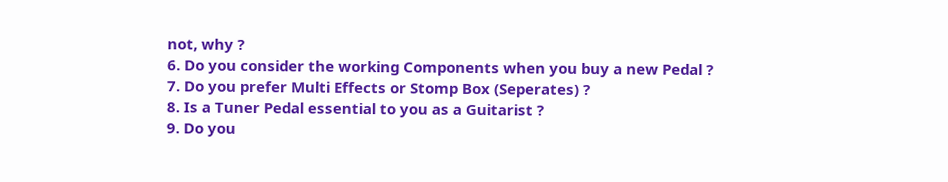not, why ?
6. Do you consider the working Components when you buy a new Pedal ?
7. Do you prefer Multi Effects or Stomp Box (Seperates) ?
8. Is a Tuner Pedal essential to you as a Guitarist ?
9. Do you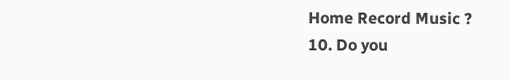Home Record Music ?
10. Do you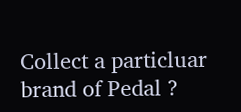Collect a particluar brand of Pedal ?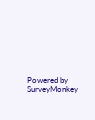Powered by SurveyMonkey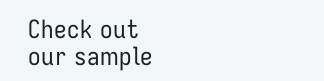Check out our sample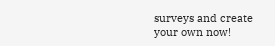surveys and create your own now!